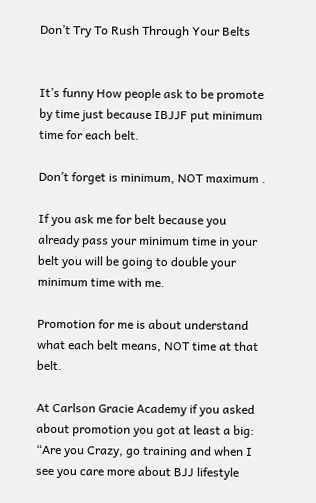Don’t Try To Rush Through Your Belts


It’s funny How people ask to be promote by time just because IBJJF put minimum time for each belt.

Don’t forget is minimum, NOT maximum .

If you ask me for belt because you already pass your minimum time in your belt you will be going to double your minimum time with me.

Promotion for me is about understand what each belt means, NOT time at that belt.

At Carlson Gracie Academy if you asked about promotion you got at least a big: “Are you Crazy, go training and when I see you care more about BJJ lifestyle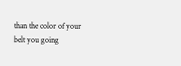than the color of your belt you going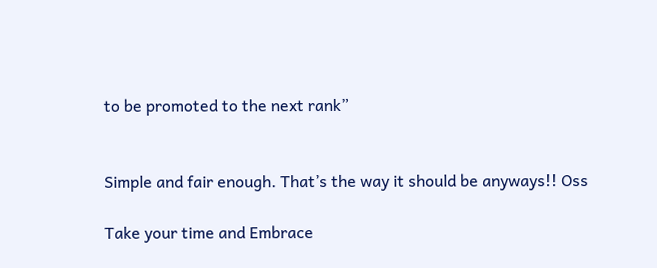to be promoted to the next rank”


Simple and fair enough. That’s the way it should be anyways!! Oss

Take your time and Embrace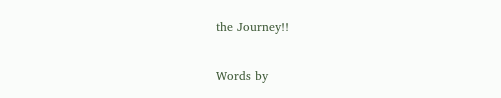the Journey!!

Words by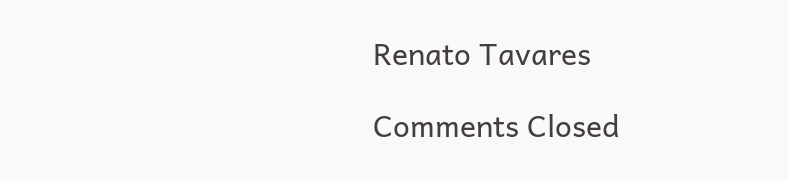Renato Tavares

Comments Closed